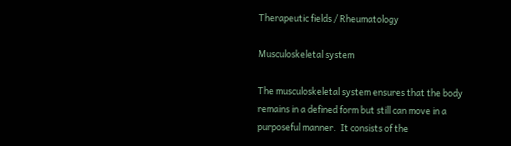Therapeutic fields / Rheumatology

Musculoskeletal system

The musculoskeletal system ensures that the body remains in a defined form but still can move in a purposeful manner.  It consists of the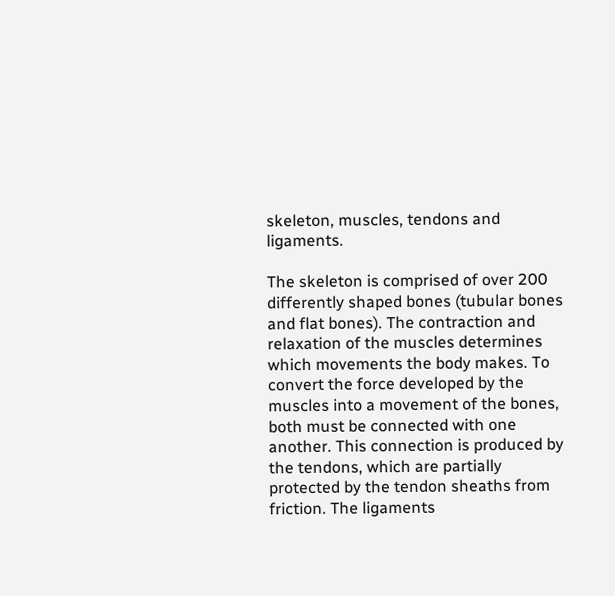skeleton, muscles, tendons and ligaments.

The skeleton is comprised of over 200 differently shaped bones (tubular bones and flat bones). The contraction and relaxation of the muscles determines which movements the body makes. To convert the force developed by the muscles into a movement of the bones, both must be connected with one another. This connection is produced by the tendons, which are partially protected by the tendon sheaths from friction. The ligaments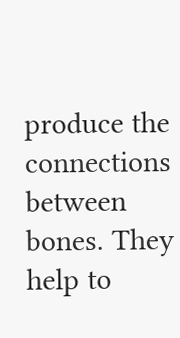produce the connections between bones. They help to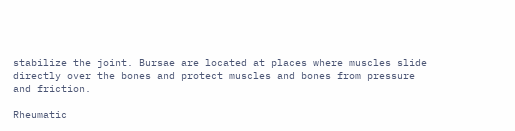stabilize the joint. Bursae are located at places where muscles slide directly over the bones and protect muscles and bones from pressure and friction.

Rheumatic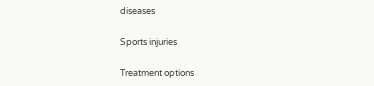diseases

Sports injuries

Treatment options